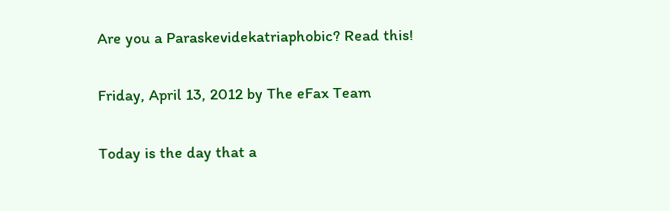Are you a Paraskevidekatriaphobic? Read this!

Friday, April 13, 2012 by The eFax Team

Today is the day that a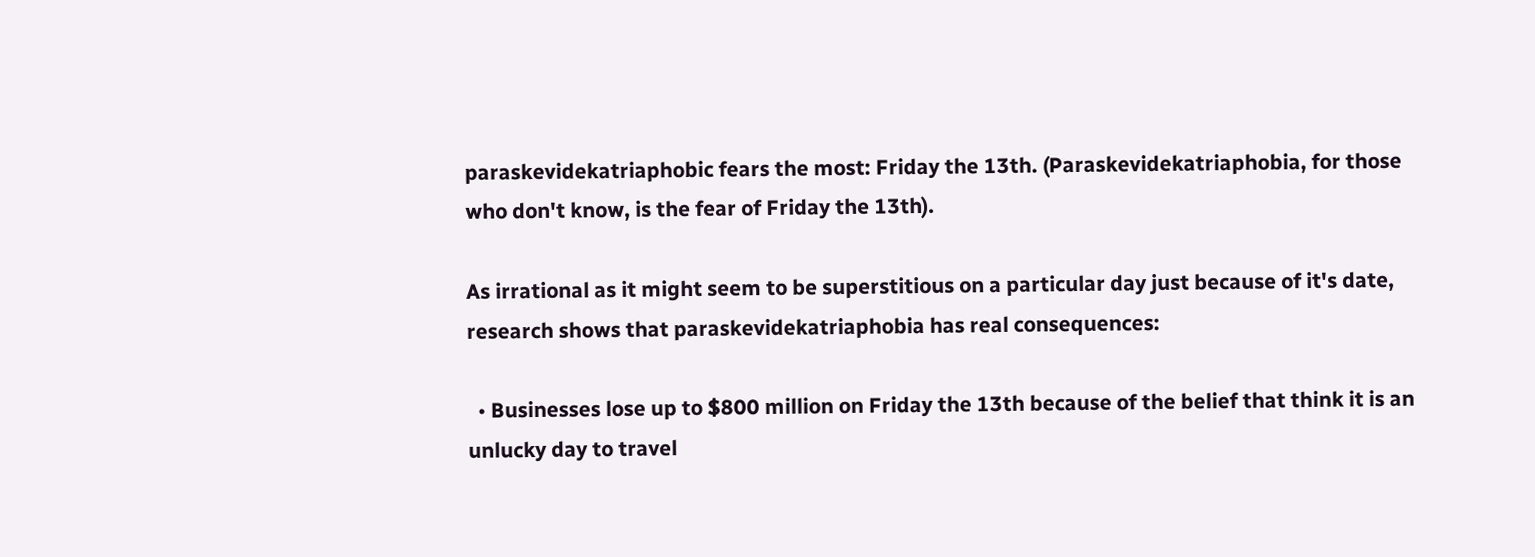paraskevidekatriaphobic fears the most: Friday the 13th. (Paraskevidekatriaphobia, for those who don't know, is the fear of Friday the 13th).

As irrational as it might seem to be superstitious on a particular day just because of it's date, research shows that paraskevidekatriaphobia has real consequences:

  • Businesses lose up to $800 million on Friday the 13th because of the belief that think it is an unlucky day to travel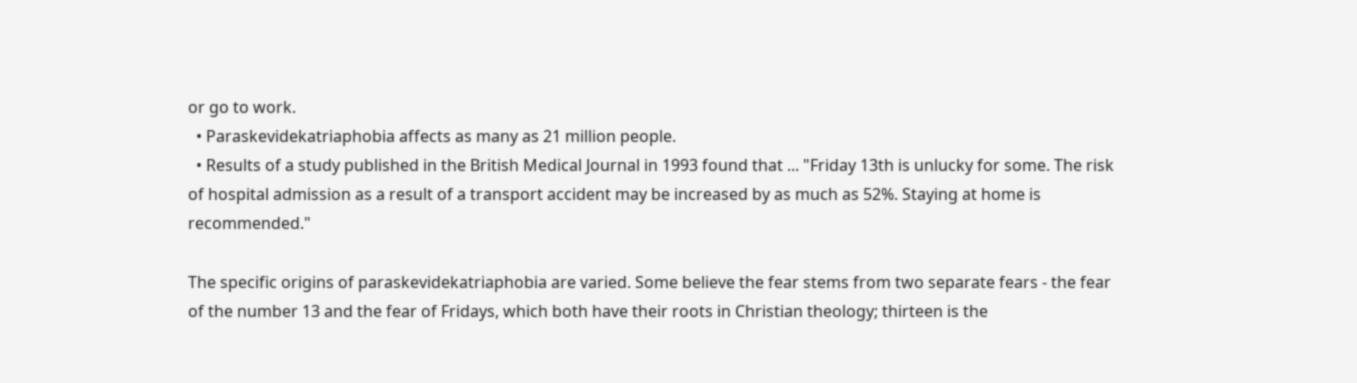or go to work.
  • Paraskevidekatriaphobia affects as many as 21 million people.
  • Results of a study published in the British Medical Journal in 1993 found that ... "Friday 13th is unlucky for some. The risk of hospital admission as a result of a transport accident may be increased by as much as 52%. Staying at home is recommended."

The specific origins of paraskevidekatriaphobia are varied. Some believe the fear stems from two separate fears - the fear of the number 13 and the fear of Fridays, which both have their roots in Christian theology; thirteen is the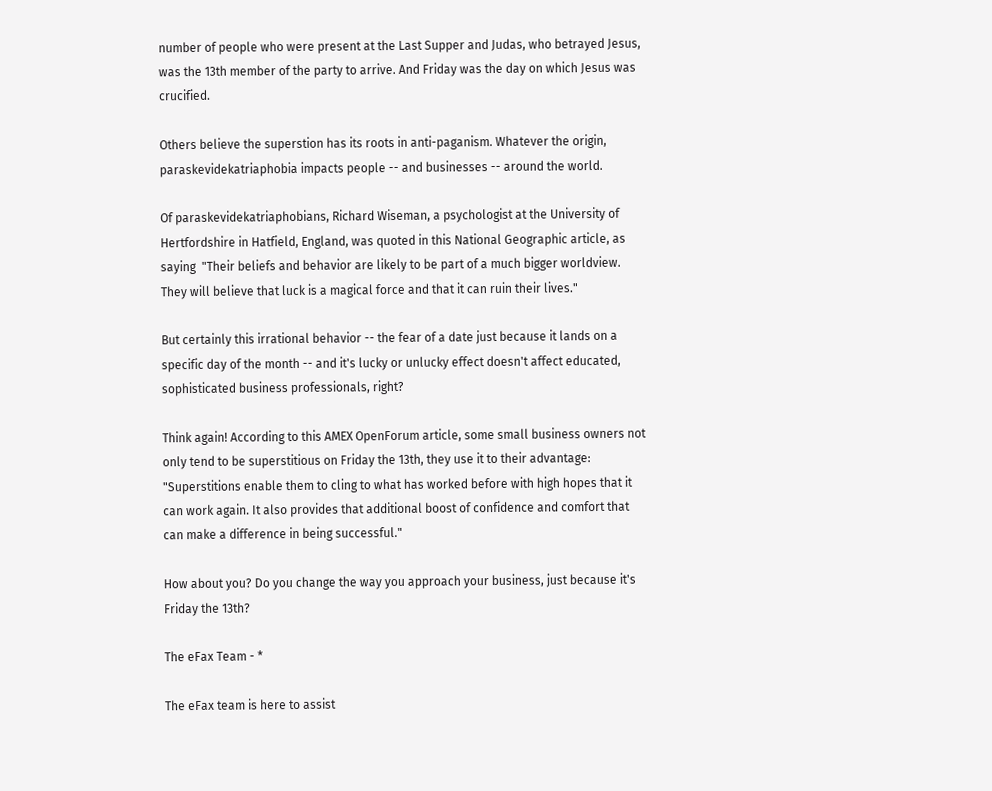number of people who were present at the Last Supper and Judas, who betrayed Jesus, was the 13th member of the party to arrive. And Friday was the day on which Jesus was crucified.

Others believe the superstion has its roots in anti-paganism. Whatever the origin, paraskevidekatriaphobia impacts people -- and businesses -- around the world.

Of paraskevidekatriaphobians, Richard Wiseman, a psychologist at the University of Hertfordshire in Hatfield, England, was quoted in this National Geographic article, as saying  "Their beliefs and behavior are likely to be part of a much bigger worldview. They will believe that luck is a magical force and that it can ruin their lives."

But certainly this irrational behavior -- the fear of a date just because it lands on a specific day of the month -- and it's lucky or unlucky effect doesn't affect educated, sophisticated business professionals, right?

Think again! According to this AMEX OpenForum article, some small business owners not only tend to be superstitious on Friday the 13th, they use it to their advantage: "Superstitions enable them to cling to what has worked before with high hopes that it can work again. It also provides that additional boost of confidence and comfort that can make a difference in being successful."

How about you? Do you change the way you approach your business, just because it's Friday the 13th?

The eFax Team - *

The eFax team is here to assist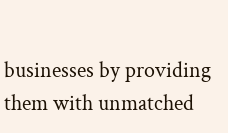businesses by providing them with unmatched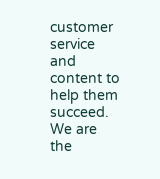customer service and content to help them succeed. We are the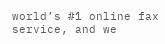world’s #1 online fax service, and we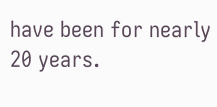have been for nearly 20 years.